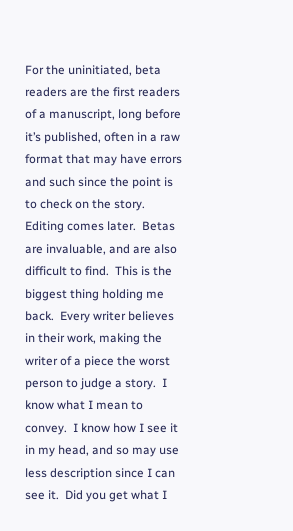For the uninitiated, beta readers are the first readers of a manuscript, long before it’s published, often in a raw format that may have errors and such since the point is to check on the story.  Editing comes later.  Betas are invaluable, and are also difficult to find.  This is the biggest thing holding me back.  Every writer believes in their work, making the writer of a piece the worst person to judge a story.  I know what I mean to convey.  I know how I see it in my head, and so may use less description since I can see it.  Did you get what I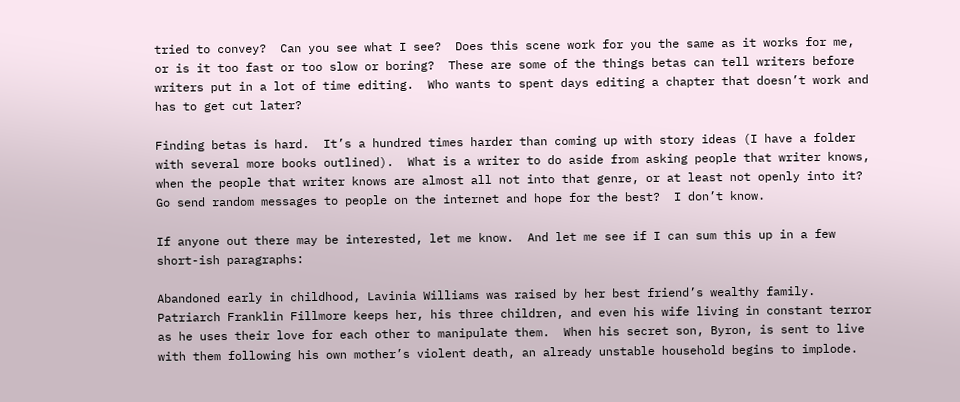tried to convey?  Can you see what I see?  Does this scene work for you the same as it works for me, or is it too fast or too slow or boring?  These are some of the things betas can tell writers before writers put in a lot of time editing.  Who wants to spent days editing a chapter that doesn’t work and has to get cut later?

Finding betas is hard.  It’s a hundred times harder than coming up with story ideas (I have a folder with several more books outlined).  What is a writer to do aside from asking people that writer knows, when the people that writer knows are almost all not into that genre, or at least not openly into it?  Go send random messages to people on the internet and hope for the best?  I don’t know.

If anyone out there may be interested, let me know.  And let me see if I can sum this up in a few short-ish paragraphs:

Abandoned early in childhood, Lavinia Williams was raised by her best friend’s wealthy family.  Patriarch Franklin Fillmore keeps her, his three children, and even his wife living in constant terror as he uses their love for each other to manipulate them.  When his secret son, Byron, is sent to live with them following his own mother’s violent death, an already unstable household begins to implode.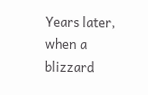Years later, when a blizzard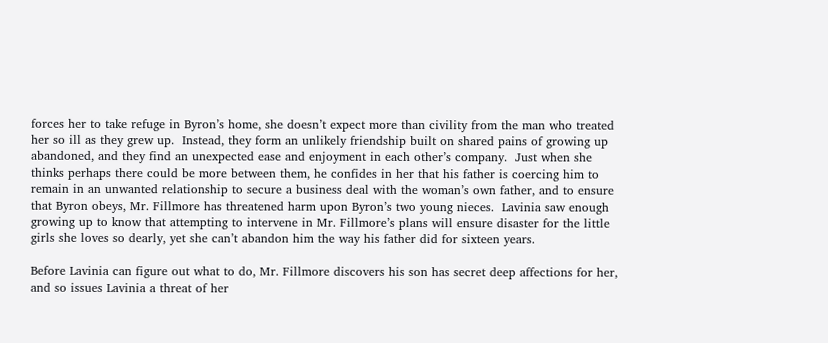forces her to take refuge in Byron’s home, she doesn’t expect more than civility from the man who treated her so ill as they grew up.  Instead, they form an unlikely friendship built on shared pains of growing up abandoned, and they find an unexpected ease and enjoyment in each other’s company.  Just when she thinks perhaps there could be more between them, he confides in her that his father is coercing him to remain in an unwanted relationship to secure a business deal with the woman’s own father, and to ensure that Byron obeys, Mr. Fillmore has threatened harm upon Byron’s two young nieces.  Lavinia saw enough growing up to know that attempting to intervene in Mr. Fillmore’s plans will ensure disaster for the little girls she loves so dearly, yet she can’t abandon him the way his father did for sixteen years.

Before Lavinia can figure out what to do, Mr. Fillmore discovers his son has secret deep affections for her, and so issues Lavinia a threat of her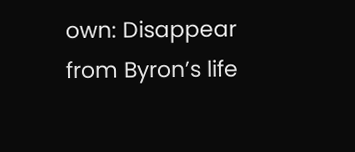own: Disappear from Byron’s life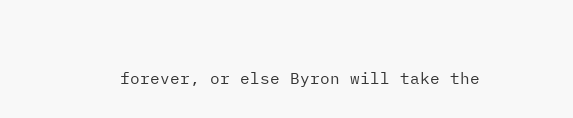forever, or else Byron will take the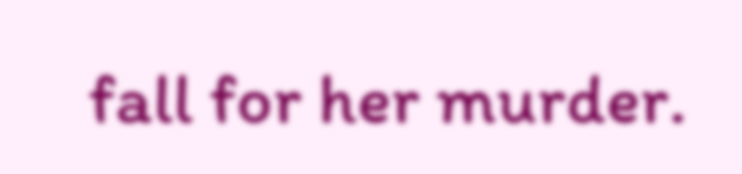fall for her murder.